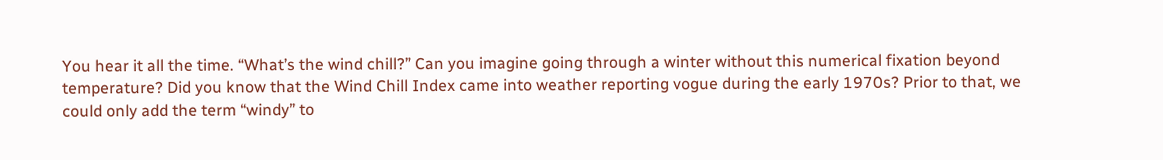You hear it all the time. “What’s the wind chill?” Can you imagine going through a winter without this numerical fixation beyond temperature? Did you know that the Wind Chill Index came into weather reporting vogue during the early 1970s? Prior to that, we could only add the term “windy” to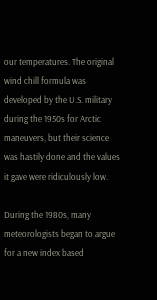our temperatures. The original wind chill formula was developed by the U.S. military during the 1950s for Arctic maneuvers, but their science was hastily done and the values it gave were ridiculously low.

During the 1980s, many meteorologists began to argue for a new index based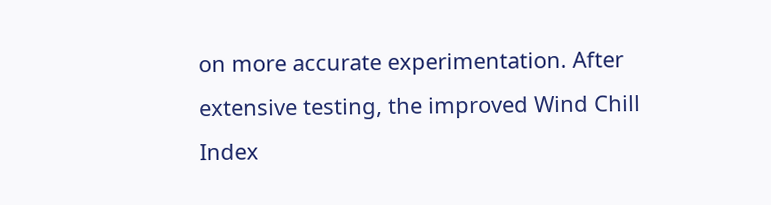on more accurate experimentation. After extensive testing, the improved Wind Chill Index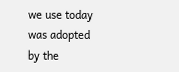we use today was adopted by the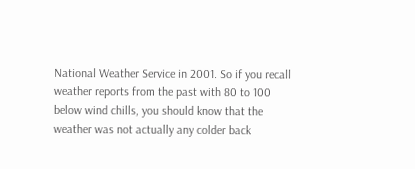National Weather Service in 2001. So if you recall weather reports from the past with 80 to 100 below wind chills, you should know that the weather was not actually any colder back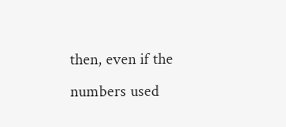then, even if the numbers used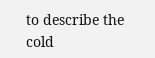to describe the cold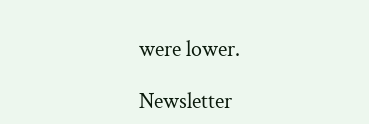were lower.

Newsletter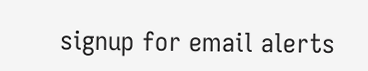signup for email alerts